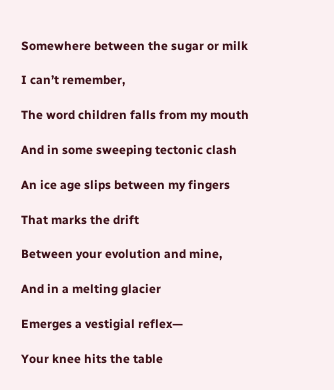Somewhere between the sugar or milk

I can’t remember,

The word children falls from my mouth

And in some sweeping tectonic clash

An ice age slips between my fingers

That marks the drift

Between your evolution and mine,

And in a melting glacier

Emerges a vestigial reflex—

Your knee hits the table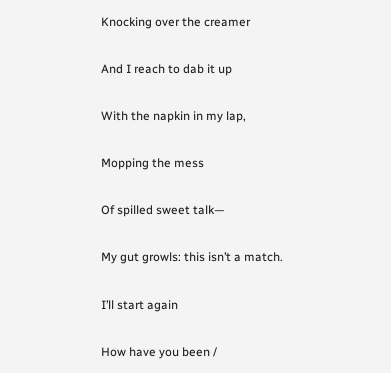Knocking over the creamer

And I reach to dab it up

With the napkin in my lap,

Mopping the mess

Of spilled sweet talk—

My gut growls: this isn’t a match.

I’ll start again

How have you been /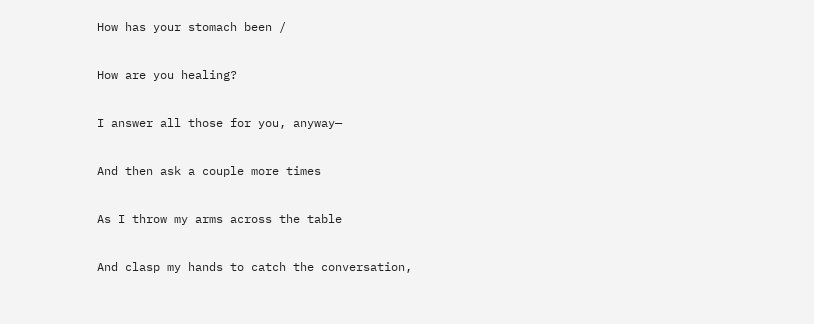How has your stomach been /

How are you healing?

I answer all those for you, anyway—

And then ask a couple more times

As I throw my arms across the table

And clasp my hands to catch the conversation,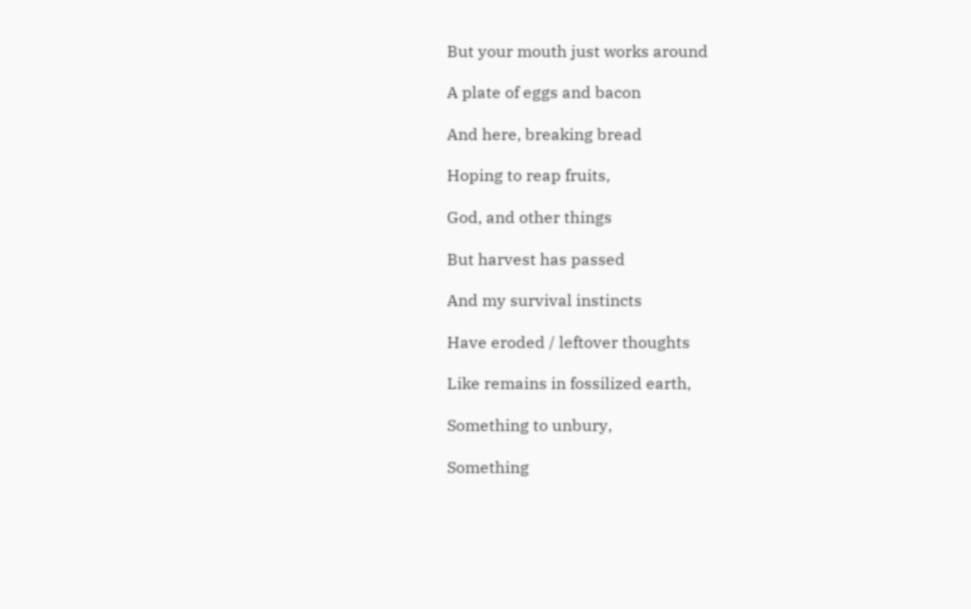But your mouth just works around

A plate of eggs and bacon

And here, breaking bread

Hoping to reap fruits,

God, and other things

But harvest has passed

And my survival instincts

Have eroded / leftover thoughts

Like remains in fossilized earth,

Something to unbury,

Something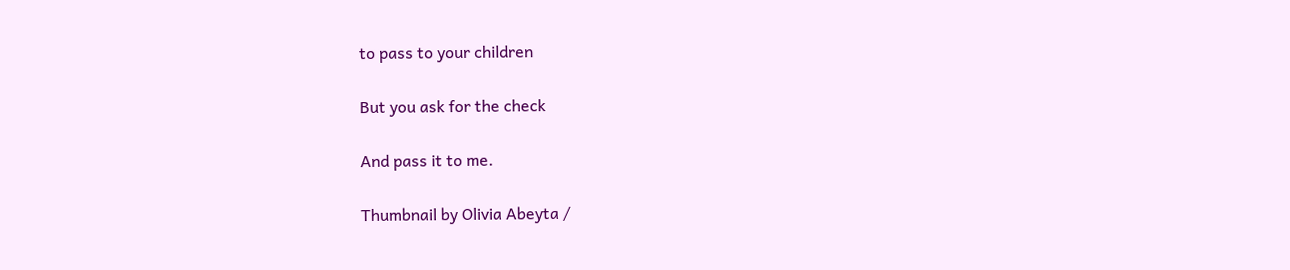to pass to your children

But you ask for the check

And pass it to me.

Thumbnail by Olivia Abeyta /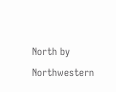North by Northwestern